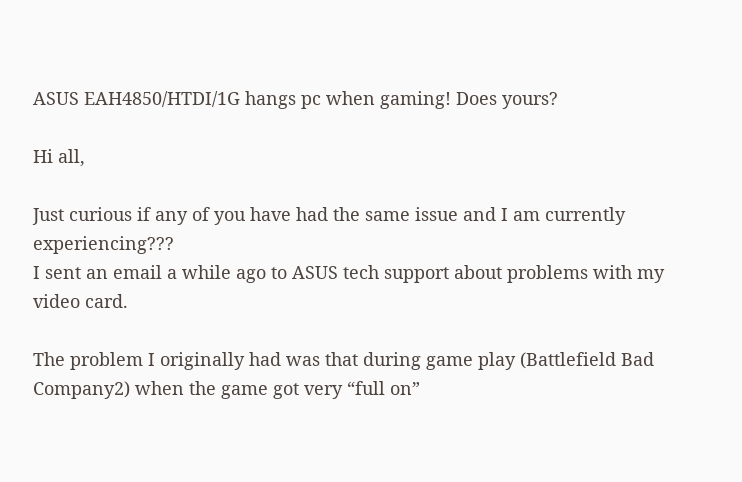ASUS EAH4850/HTDI/1G hangs pc when gaming! Does yours?

Hi all,

Just curious if any of you have had the same issue and I am currently experiencing???
I sent an email a while ago to ASUS tech support about problems with my video card.

The problem I originally had was that during game play (Battlefield Bad Company2) when the game got very “full on”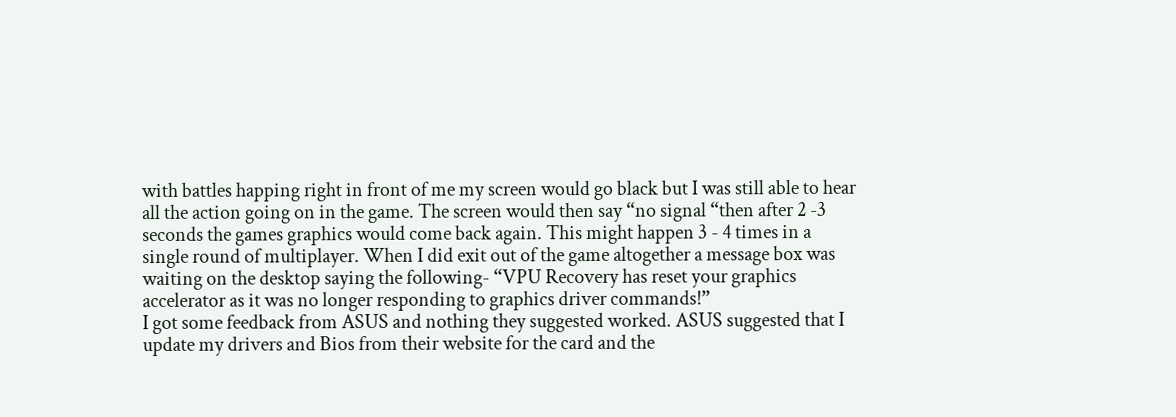with battles happing right in front of me my screen would go black but I was still able to hear all the action going on in the game. The screen would then say “no signal “then after 2 -3 seconds the games graphics would come back again. This might happen 3 - 4 times in a single round of multiplayer. When I did exit out of the game altogether a message box was waiting on the desktop saying the following- “VPU Recovery has reset your graphics accelerator as it was no longer responding to graphics driver commands!”
I got some feedback from ASUS and nothing they suggested worked. ASUS suggested that I update my drivers and Bios from their website for the card and the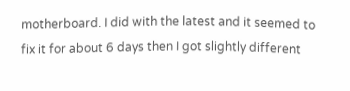motherboard. I did with the latest and it seemed to fix it for about 6 days then I got slightly different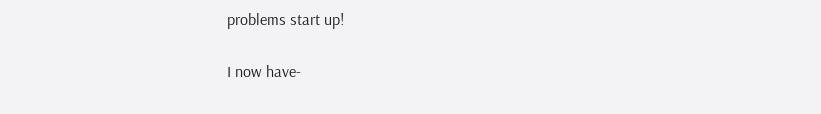problems start up!

I now have-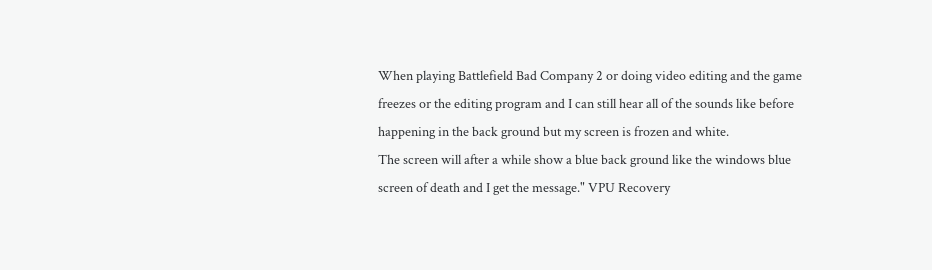When playing Battlefield Bad Company 2 or doing video editing and the game freezes or the editing program and I can still hear all of the sounds like before happening in the back ground but my screen is frozen and white.
The screen will after a while show a blue back ground like the windows blue screen of death and I get the message." VPU Recovery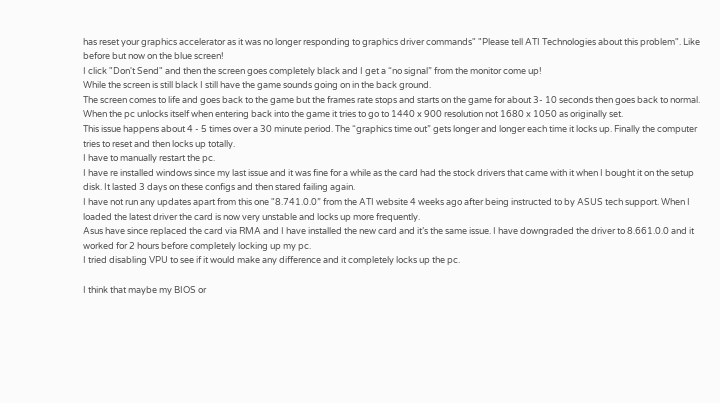has reset your graphics accelerator as it was no longer responding to graphics driver commands" "Please tell ATI Technologies about this problem". Like before but now on the blue screen!
I click "Don't Send" and then the screen goes completely black and I get a “no signal” from the monitor come up!
While the screen is still black I still have the game sounds going on in the back ground.
The screen comes to life and goes back to the game but the frames rate stops and starts on the game for about 3- 10 seconds then goes back to normal. When the pc unlocks itself when entering back into the game it tries to go to 1440 x 900 resolution not 1680 x 1050 as originally set.
This issue happens about 4 - 5 times over a 30 minute period. The “graphics time out” gets longer and longer each time it locks up. Finally the computer tries to reset and then locks up totally.
I have to manually restart the pc.
I have re installed windows since my last issue and it was fine for a while as the card had the stock drivers that came with it when I bought it on the setup disk. It lasted 3 days on these configs and then stared failing again.
I have not run any updates apart from this one "8.741.0.0” from the ATI website 4 weeks ago after being instructed to by ASUS tech support. When I loaded the latest driver the card is now very unstable and locks up more frequently.
Asus have since replaced the card via RMA and I have installed the new card and it’s the same issue. I have downgraded the driver to 8.661.0.0 and it worked for 2 hours before completely locking up my pc.
I tried disabling VPU to see if it would make any difference and it completely locks up the pc.

I think that maybe my BIOS or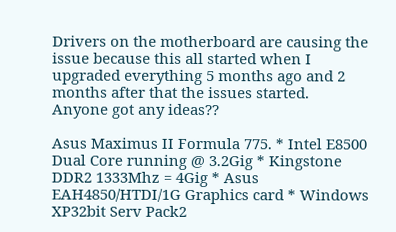Drivers on the motherboard are causing the issue because this all started when I upgraded everything 5 months ago and 2 months after that the issues started.
Anyone got any ideas??

Asus Maximus II Formula 775. * Intel E8500 Dual Core running @ 3.2Gig * Kingstone DDR2 1333Mhz = 4Gig * Asus EAH4850/HTDI/1G Graphics card * Windows XP32bit Serv Pack2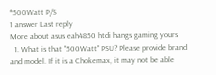*500Watt P/S
1 answer Last reply
More about asus eah4850 htdi hangs gaming yours
  1. What is that "500Watt" PSU? Please provide brand and model. If it is a Chokemax, it may not be able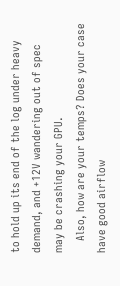to hold up its end of the log under heavy demand, and +12V wandering out of spec may be crashing your GPU.
    Also, how are your temps? Does your case have good airflow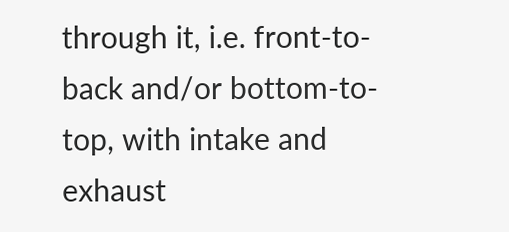through it, i.e. front-to-back and/or bottom-to-top, with intake and exhaust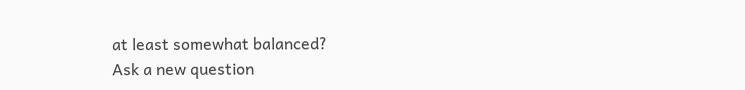at least somewhat balanced?
Ask a new question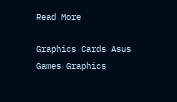Read More

Graphics Cards Asus Games Graphics